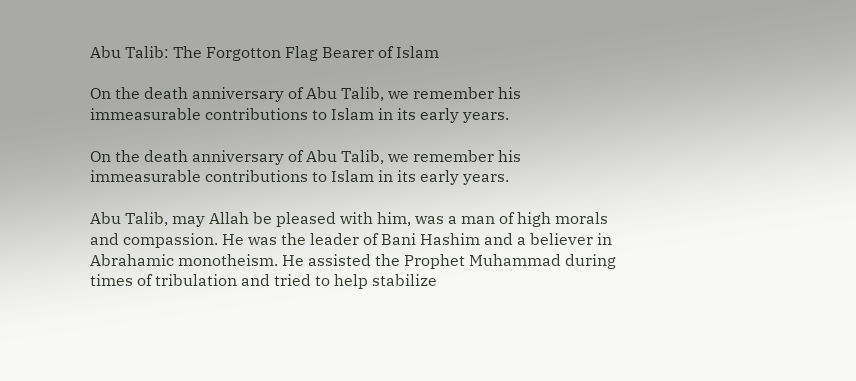Abu Talib: The Forgotton Flag Bearer of Islam

On the death anniversary of Abu Talib, we remember his immeasurable contributions to Islam in its early years.

On the death anniversary of Abu Talib, we remember his immeasurable contributions to Islam in its early years.

Abu Talib, may Allah be pleased with him, was a man of high morals and compassion. He was the leader of Bani Hashim and a believer in Abrahamic monotheism. He assisted the Prophet Muhammad during times of tribulation and tried to help stabilize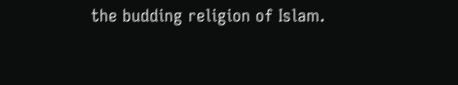the budding religion of Islam.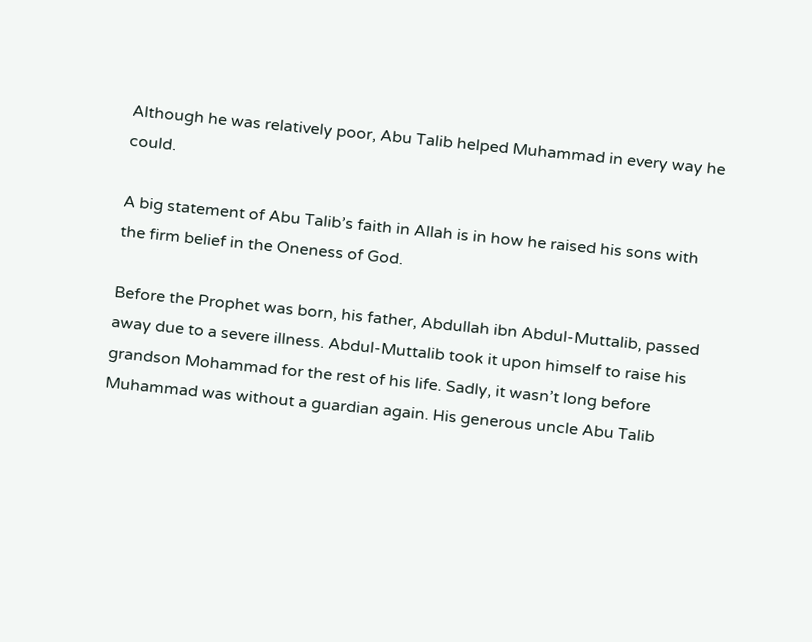Although he was relatively poor, Abu Talib helped Muhammad in every way he could.

A big statement of Abu Talib’s faith in Allah is in how he raised his sons with the firm belief in the Oneness of God.

Before the Prophet was born, his father, Abdullah ibn Abdul-Muttalib, passed away due to a severe illness. Abdul-Muttalib took it upon himself to raise his grandson Mohammad for the rest of his life. Sadly, it wasn’t long before Muhammad was without a guardian again. His generous uncle Abu Talib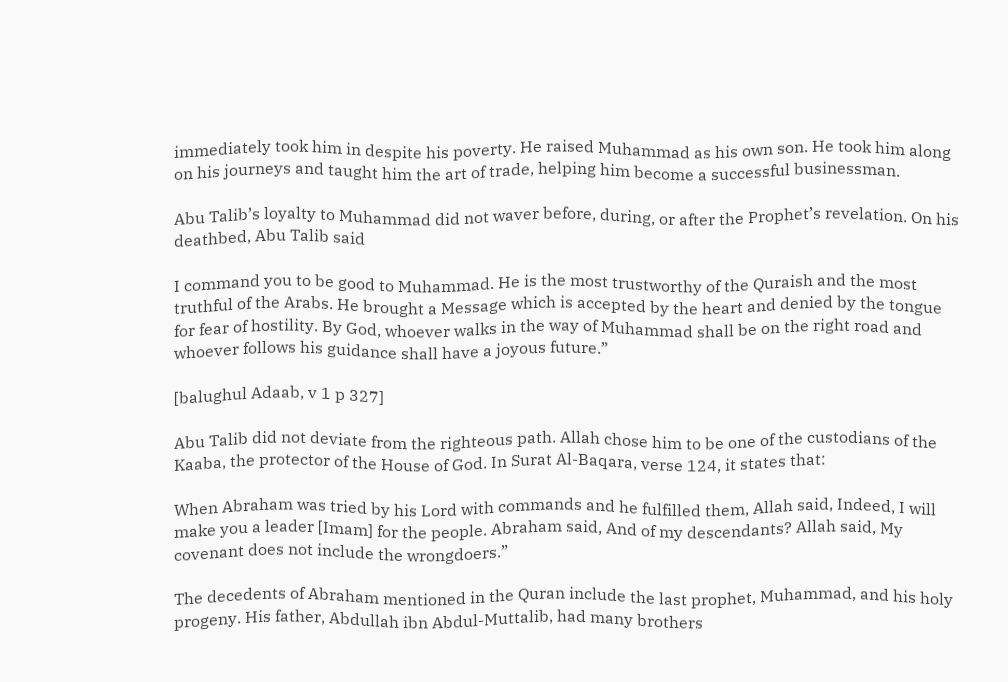immediately took him in despite his poverty. He raised Muhammad as his own son. He took him along on his journeys and taught him the art of trade, helping him become a successful businessman.

Abu Talib’s loyalty to Muhammad did not waver before, during, or after the Prophet’s revelation. On his deathbed, Abu Talib said

I command you to be good to Muhammad. He is the most trustworthy of the Quraish and the most truthful of the Arabs. He brought a Message which is accepted by the heart and denied by the tongue for fear of hostility. By God, whoever walks in the way of Muhammad shall be on the right road and whoever follows his guidance shall have a joyous future.”

[balughul Adaab, v 1 p 327]

Abu Talib did not deviate from the righteous path. Allah chose him to be one of the custodians of the Kaaba, the protector of the House of God. In Surat Al-Baqara, verse 124, it states that:

When Abraham was tried by his Lord with commands and he fulfilled them, Allah said, Indeed, I will make you a leader [Imam] for the people. Abraham said, And of my descendants? Allah said, My covenant does not include the wrongdoers.”

The decedents of Abraham mentioned in the Quran include the last prophet, Muhammad, and his holy progeny. His father, Abdullah ibn Abdul-Muttalib, had many brothers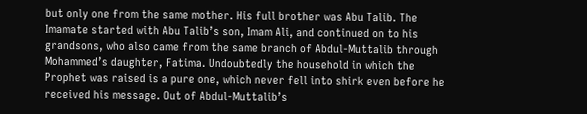but only one from the same mother. His full brother was Abu Talib. The Imamate started with Abu Talib’s son, Imam Ali, and continued on to his grandsons, who also came from the same branch of Abdul-Muttalib through Mohammed’s daughter, Fatima. Undoubtedly the household in which the Prophet was raised is a pure one, which never fell into shirk even before he received his message. Out of Abdul-Muttalib’s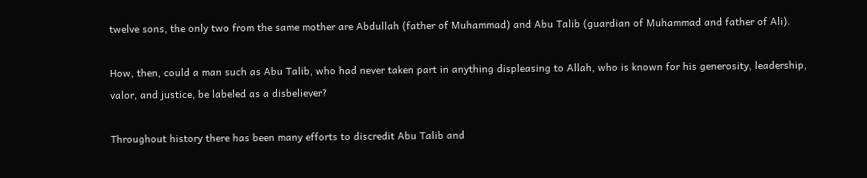twelve sons, the only two from the same mother are Abdullah (father of Muhammad) and Abu Talib (guardian of Muhammad and father of Ali).

How, then, could a man such as Abu Talib, who had never taken part in anything displeasing to Allah, who is known for his generosity, leadership, valor, and justice, be labeled as a disbeliever?

Throughout history there has been many efforts to discredit Abu Talib and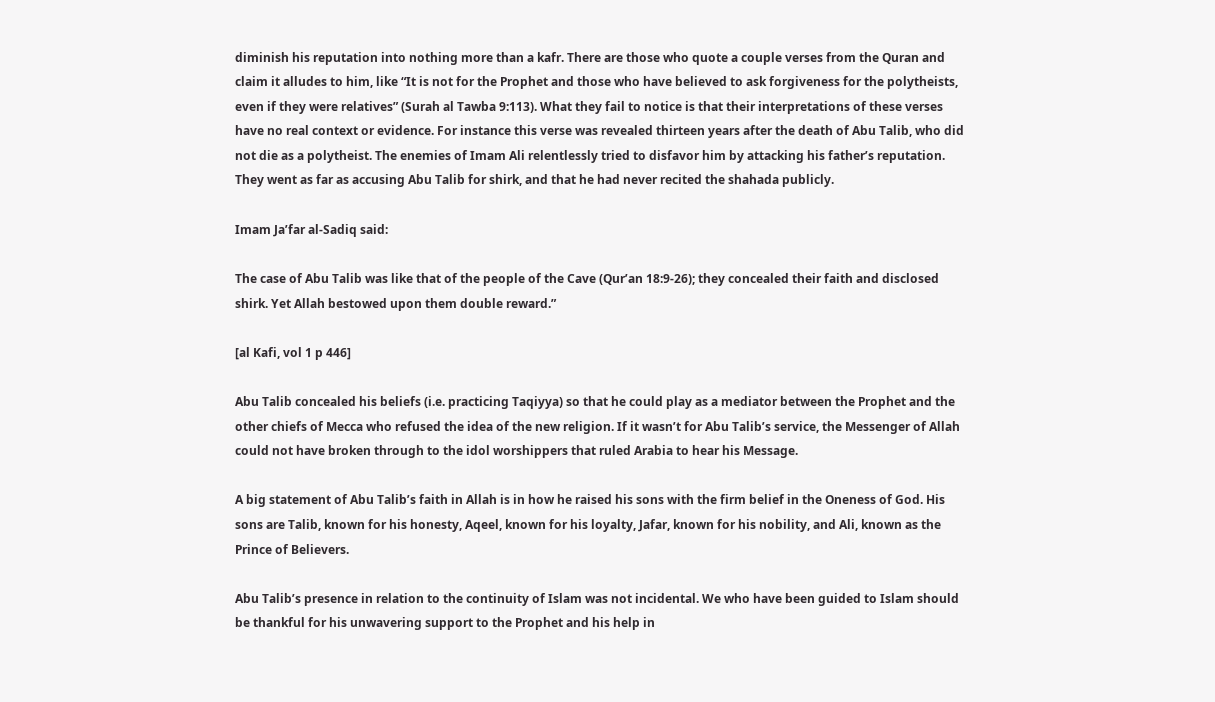diminish his reputation into nothing more than a kafr. There are those who quote a couple verses from the Quran and claim it alludes to him, like “It is not for the Prophet and those who have believed to ask forgiveness for the polytheists, even if they were relatives” (Surah al Tawba 9:113). What they fail to notice is that their interpretations of these verses have no real context or evidence. For instance this verse was revealed thirteen years after the death of Abu Talib, who did not die as a polytheist. The enemies of Imam Ali relentlessly tried to disfavor him by attacking his father’s reputation. They went as far as accusing Abu Talib for shirk, and that he had never recited the shahada publicly.

Imam Ja’far al-Sadiq said:

The case of Abu Talib was like that of the people of the Cave (Qur’an 18:9-26); they concealed their faith and disclosed shirk. Yet Allah bestowed upon them double reward.”

[al Kafi, vol 1 p 446]

Abu Talib concealed his beliefs (i.e. practicing Taqiyya) so that he could play as a mediator between the Prophet and the other chiefs of Mecca who refused the idea of the new religion. If it wasn’t for Abu Talib’s service, the Messenger of Allah could not have broken through to the idol worshippers that ruled Arabia to hear his Message.

A big statement of Abu Talib’s faith in Allah is in how he raised his sons with the firm belief in the Oneness of God. His sons are Talib, known for his honesty, Aqeel, known for his loyalty, Jafar, known for his nobility, and Ali, known as the Prince of Believers.

Abu Talib’s presence in relation to the continuity of Islam was not incidental. We who have been guided to Islam should be thankful for his unwavering support to the Prophet and his help in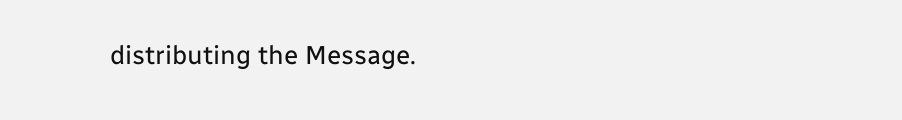distributing the Message.